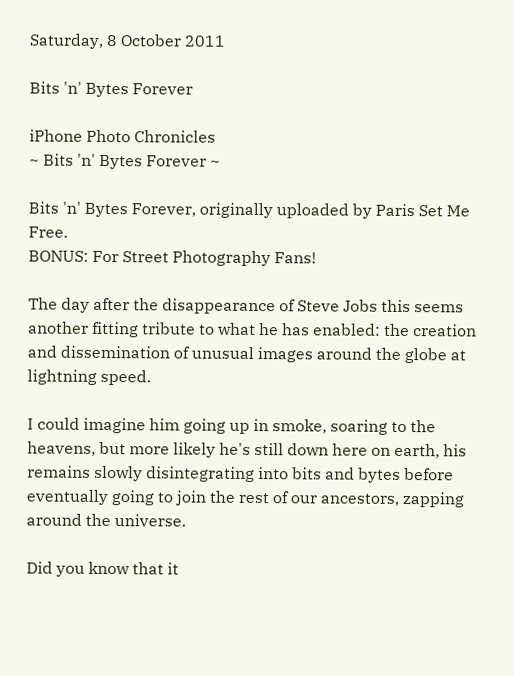Saturday, 8 October 2011

Bits 'n' Bytes Forever

iPhone Photo Chronicles
~ Bits 'n' Bytes Forever ~

Bits 'n' Bytes Forever, originally uploaded by Paris Set Me Free.
BONUS: For Street Photography Fans!

The day after the disappearance of Steve Jobs this seems another fitting tribute to what he has enabled: the creation and dissemination of unusual images around the globe at lightning speed.

I could imagine him going up in smoke, soaring to the heavens, but more likely he's still down here on earth, his remains slowly disintegrating into bits and bytes before eventually going to join the rest of our ancestors, zapping around the universe.

Did you know that it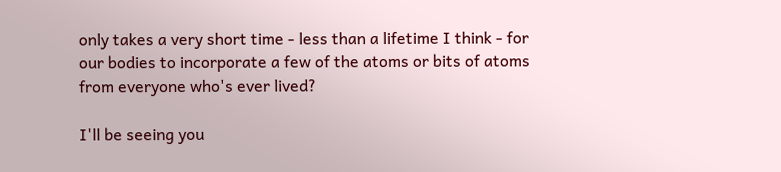only takes a very short time - less than a lifetime I think - for our bodies to incorporate a few of the atoms or bits of atoms from everyone who's ever lived?

I'll be seeing you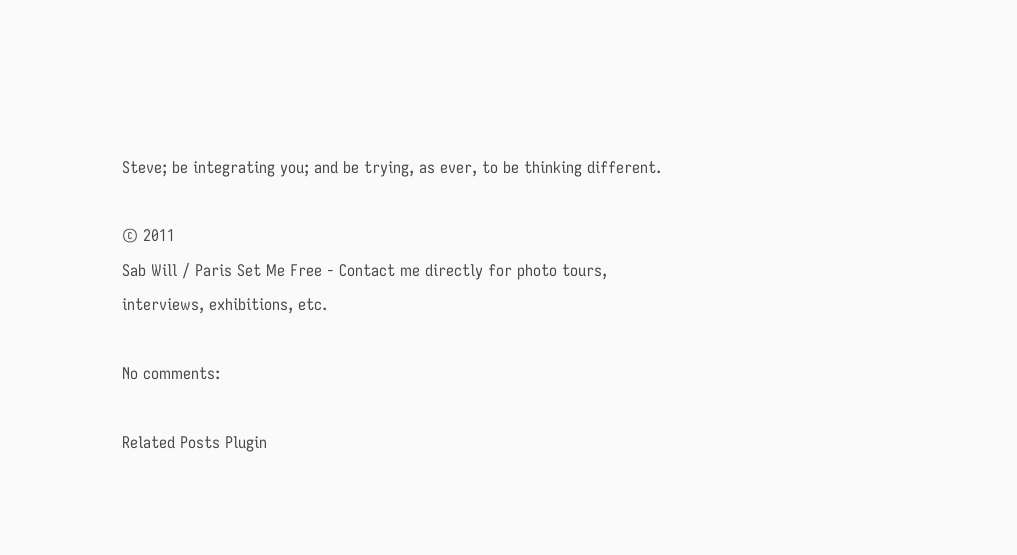Steve; be integrating you; and be trying, as ever, to be thinking different.

© 2011
Sab Will / Paris Set Me Free - Contact me directly for photo tours, interviews, exhibitions, etc.

No comments:

Related Posts Plugin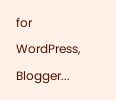for WordPress, Blogger...